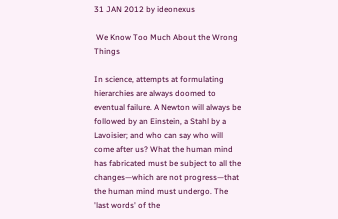31 JAN 2012 by ideonexus

 We Know Too Much About the Wrong Things

In science, attempts at formulating hierarchies are always doomed to eventual failure. A Newton will always be followed by an Einstein, a Stahl by a Lavoisier; and who can say who will come after us? What the human mind has fabricated must be subject to all the changes—which are not progress—that the human mind must undergo. The 'last words' of the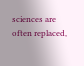sciences are often replaced,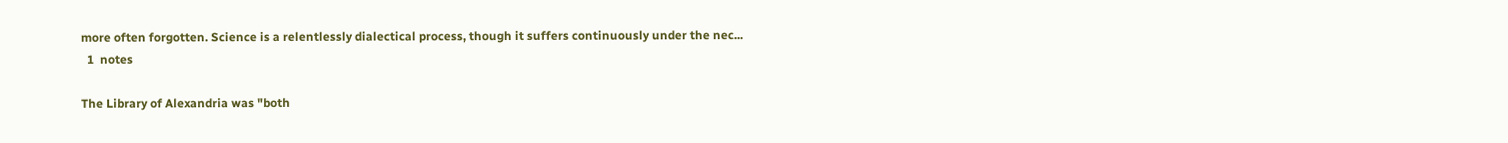more often forgotten. Science is a relentlessly dialectical process, though it suffers continuously under the nec...
  1  notes

The Library of Alexandria was "both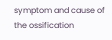symptom and cause of the ossification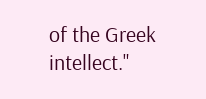of the Greek intellect."